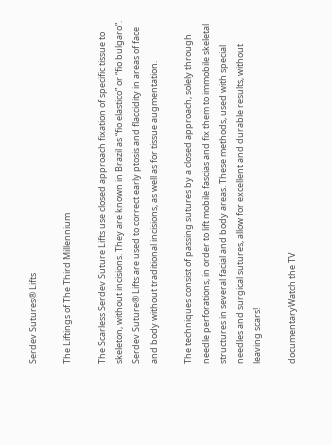Serdev Sutures® Lifts

The Liftings of The Third Millennium

The Scarless Serdev Suture Lifts use closed approach fixation of specific tissue to skeleton, without incisions. They are known in Brazil as “fio elastico” or “fio bulgaro”. Serdev Suture® Lifts are used to correct early ptosis and flaccidity in areas of face and body without traditional incisions, as well as for tissue augmentation.

The techniques consist of passing sutures by a closed approach, solely through needle perforations, in order to lift mobile fascias and fix them to immobile skeletal structures in several facial and body areas. These methods, used with special needles and surgical sutures, allow for excellent and durable results, without leaving scars!

documentaryWatch the TV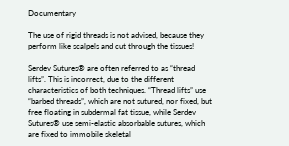Documentary

The use of rigid threads is not advised, because they perform like scalpels and cut through the tissues!

Serdev Sutures® are often referred to as “thread lifts”. This is incorrect, due to the different characteristics of both techniques. “Thread lifts” use “barbed threads”, which are not sutured, nor fixed, but free floating in subdermal fat tissue, while Serdev Sutures® use semi-elastic absorbable sutures, which are fixed to immobile skeletal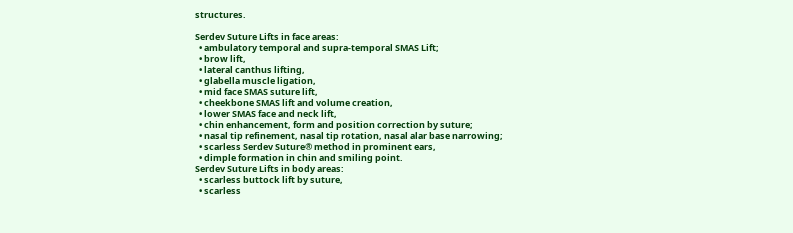structures.

Serdev Suture Lifts in face areas:
  • ambulatory temporal and supra-temporal SMAS Lift;
  • brow lift,
  • lateral canthus lifting,
  • glabella muscle ligation,
  • mid face SMAS suture lift,
  • cheekbone SMAS lift and volume creation,
  • lower SMAS face and neck lift,
  • chin enhancement, form and position correction by suture;
  • nasal tip refinement, nasal tip rotation, nasal alar base narrowing;
  • scarless Serdev Suture® method in prominent ears,
  • dimple formation in chin and smiling point.
Serdev Suture Lifts in body areas:
  • scarless buttock lift by suture,
  • scarless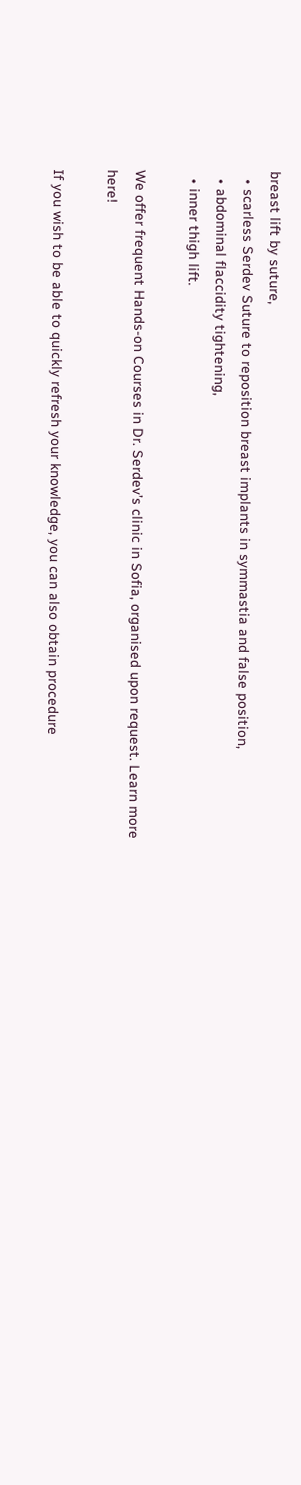breast lift by suture,
  • scarless Serdev Suture to reposition breast implants in symmastia and false position,
  • abdominal flaccidity tightening,
  • inner thigh lift.

We offer frequent Hands-on Courses in Dr. Serdev’s clinic in Sofia, organised upon request. Learn more here!

If you wish to be able to quickly refresh your knowledge, you can also obtain procedure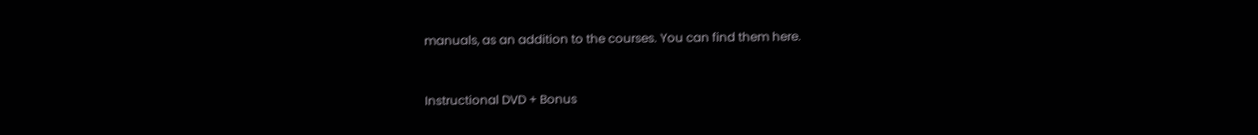manuals, as an addition to the courses. You can find them here.


Instructional DVD + Bonus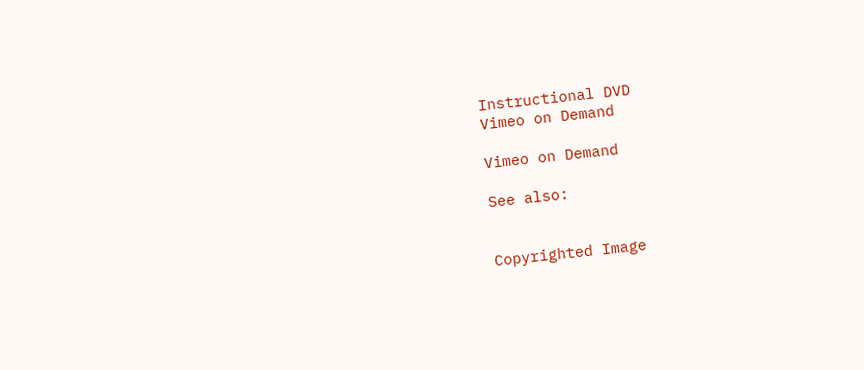Instructional DVD
Vimeo on Demand

Vimeo on Demand

See also:


Copyrighted Image